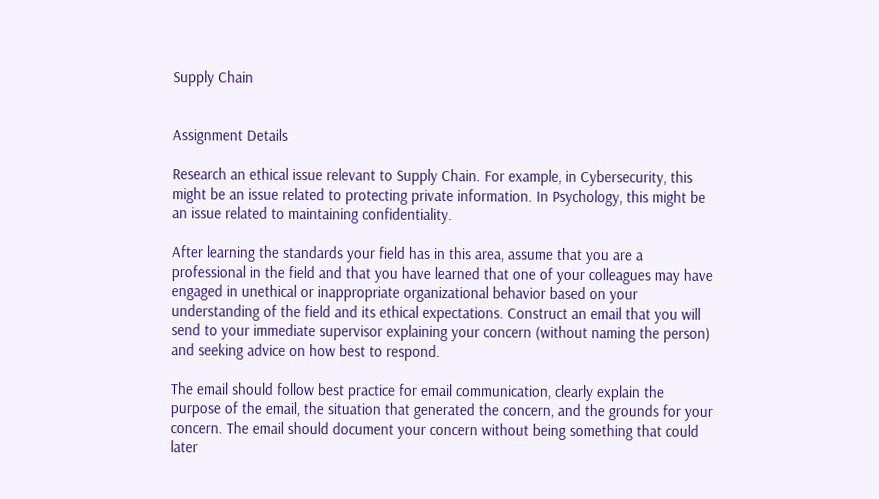Supply Chain


Assignment Details

Research an ethical issue relevant to Supply Chain. For example, in Cybersecurity, this might be an issue related to protecting private information. In Psychology, this might be an issue related to maintaining confidentiality.

After learning the standards your field has in this area, assume that you are a professional in the field and that you have learned that one of your colleagues may have engaged in unethical or inappropriate organizational behavior based on your understanding of the field and its ethical expectations. Construct an email that you will send to your immediate supervisor explaining your concern (without naming the person) and seeking advice on how best to respond.

The email should follow best practice for email communication, clearly explain the purpose of the email, the situation that generated the concern, and the grounds for your concern. The email should document your concern without being something that could later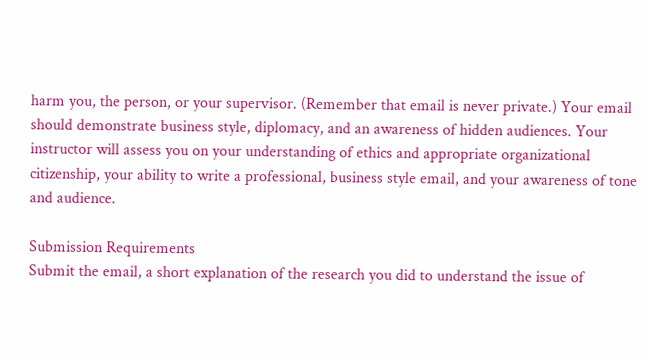harm you, the person, or your supervisor. (Remember that email is never private.) Your email should demonstrate business style, diplomacy, and an awareness of hidden audiences. Your instructor will assess you on your understanding of ethics and appropriate organizational citizenship, your ability to write a professional, business style email, and your awareness of tone and audience.

Submission Requirements
Submit the email, a short explanation of the research you did to understand the issue of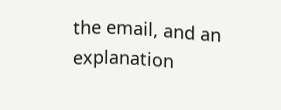the email, and an explanation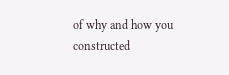of why and how you constructed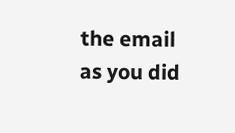the email as you did